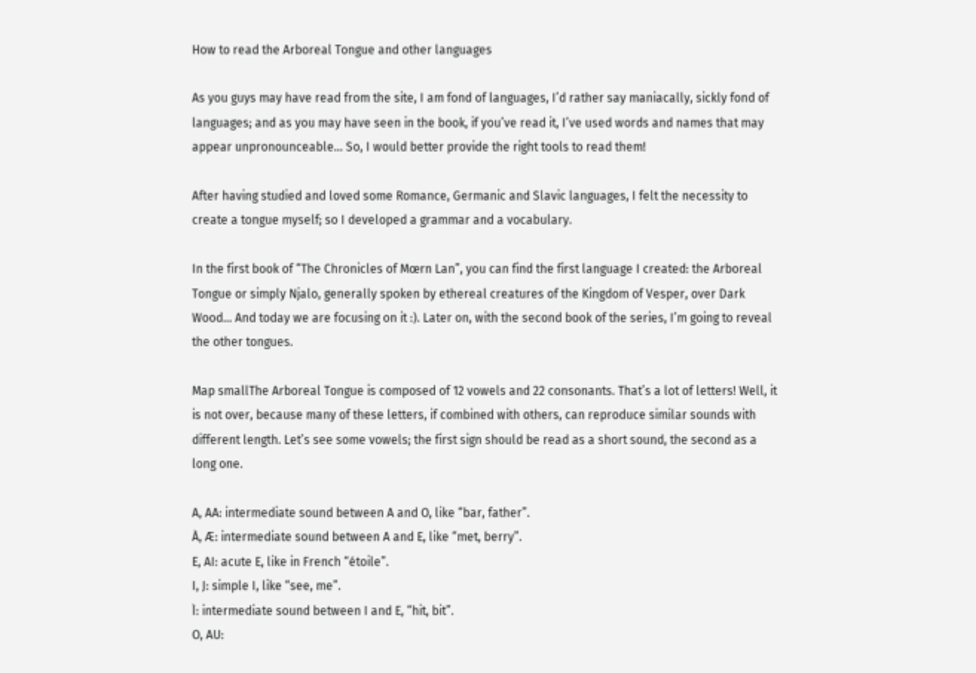How to read the Arboreal Tongue and other languages

As you guys may have read from the site, I am fond of languages, I’d rather say maniacally, sickly fond of languages; and as you may have seen in the book, if you’ve read it, I’ve used words and names that may appear unpronounceable… So, I would better provide the right tools to read them!

After having studied and loved some Romance, Germanic and Slavic languages, I felt the necessity to create a tongue myself; so I developed a grammar and a vocabulary.

In the first book of “The Chronicles of Mœrn Lan”, you can find the first language I created: the Arboreal Tongue or simply Njalo, generally spoken by ethereal creatures of the Kingdom of Vesper, over Dark Wood… And today we are focusing on it :). Later on, with the second book of the series, I’m going to reveal the other tongues.

Map smallThe Arboreal Tongue is composed of 12 vowels and 22 consonants. That’s a lot of letters! Well, it is not over, because many of these letters, if combined with others, can reproduce similar sounds with different length. Let’s see some vowels; the first sign should be read as a short sound, the second as a long one.

A, AA: intermediate sound between A and O, like “bar, father”.
À, Æ: intermediate sound between A and E, like “met, berry”.
E, AI: acute E, like in French “étoile”.
I, J: simple I, like “see, me”.
Ì: intermediate sound between I and E, “hit, bit”.
O, AU: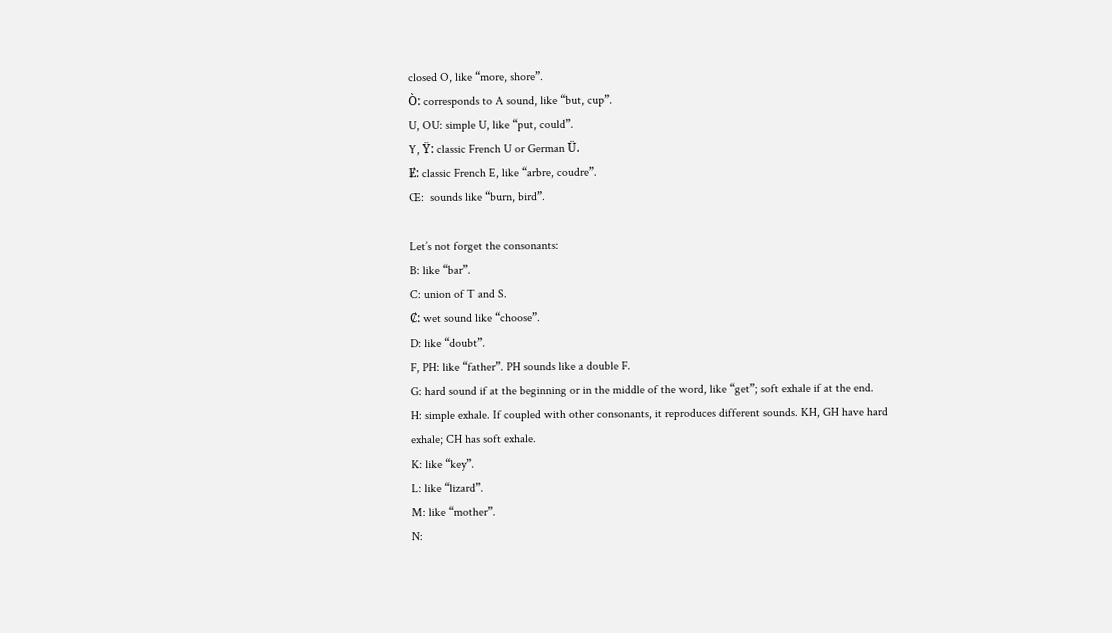closed O, like “more, shore”.
Ò: corresponds to A sound, like “but, cup”.
U, OU: simple U, like “put, could”.
Y, Ÿ: classic French U or German Ü.
Ɇ: classic French E, like “arbre, coudre”.
Œ:  sounds like “burn, bird”.

Let’s not forget the consonants:
B: like “bar”.
C: union of T and S.
Ȼ: wet sound like “choose”.
D: like “doubt”.
F, PH: like “father”. PH sounds like a double F.
G: hard sound if at the beginning or in the middle of the word, like “get”; soft exhale if at the end.
H: simple exhale. If coupled with other consonants, it reproduces different sounds. KH, GH have hard exhale; CH has soft exhale.
K: like “key”.
L: like “lizard”.
M: like “mother”.
N: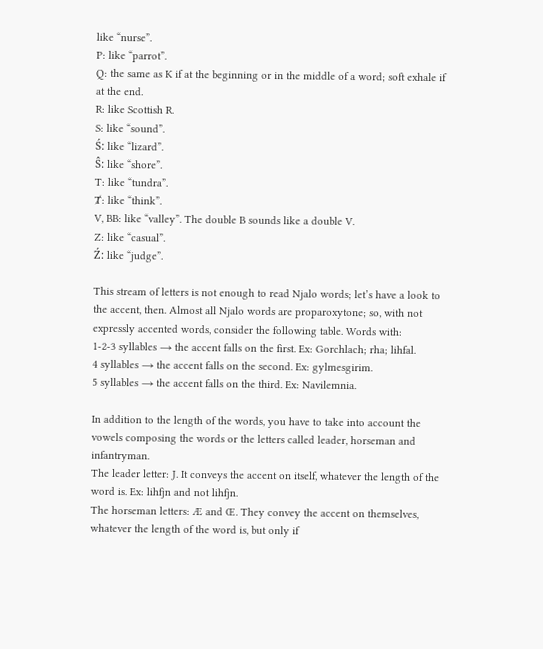like “nurse”.
P: like “parrot”.
Q: the same as K if at the beginning or in the middle of a word; soft exhale if at the end.
R: like Scottish R.
S: like “sound”.
Ś: like “lizard”.
Ŝ: like “shore”.
T: like “tundra”.
Ⱦ: like “think”.
V, BB: like “valley”. The double B sounds like a double V.
Z: like “casual”.
Ź: like “judge”.

This stream of letters is not enough to read Njalo words; let’s have a look to the accent, then. Almost all Njalo words are proparoxytone; so, with not expressly accented words, consider the following table. Words with:
1-2-3 syllables → the accent falls on the first. Ex: Gorchlach; rha; lihfal.
4 syllables → the accent falls on the second. Ex: gylmesgirim.
5 syllables → the accent falls on the third. Ex: Navilemnia.

In addition to the length of the words, you have to take into account the vowels composing the words or the letters called leader, horseman and infantryman.
The leader letter: J. It conveys the accent on itself, whatever the length of the word is. Ex: lihfjn and not lihfjn.
The horseman letters: Æ and Œ. They convey the accent on themselves, whatever the length of the word is, but only if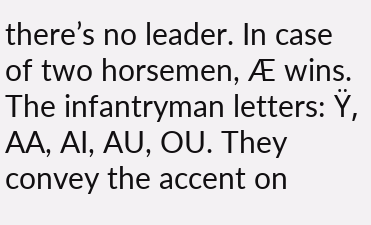there’s no leader. In case of two horsemen, Æ wins.
The infantryman letters: Ÿ, AA, AI, AU, OU. They convey the accent on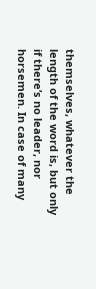themselves, whatever the length of the word is, but only if there’s no leader, nor horsemen. In case of many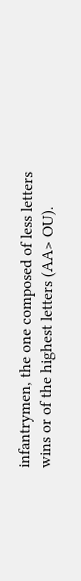infantrymen, the one composed of less letters wins or of the highest letters (AA> OU).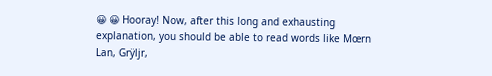😀 😀 Hooray! Now, after this long and exhausting explanation, you should be able to read words like Mœrn Lan, Grÿljr,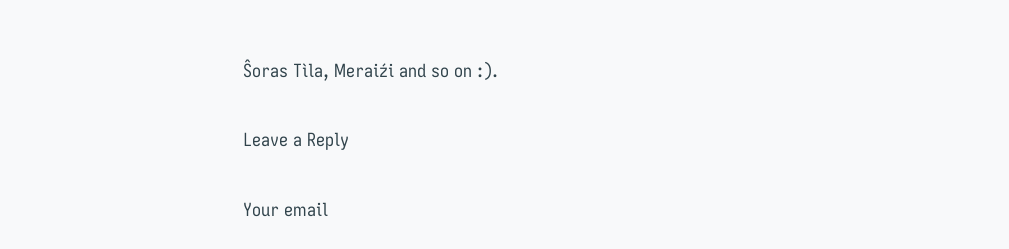Ŝoras Tìla, Meraiźi and so on :).

Leave a Reply

Your email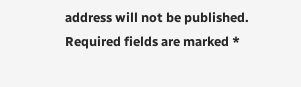address will not be published. Required fields are marked *